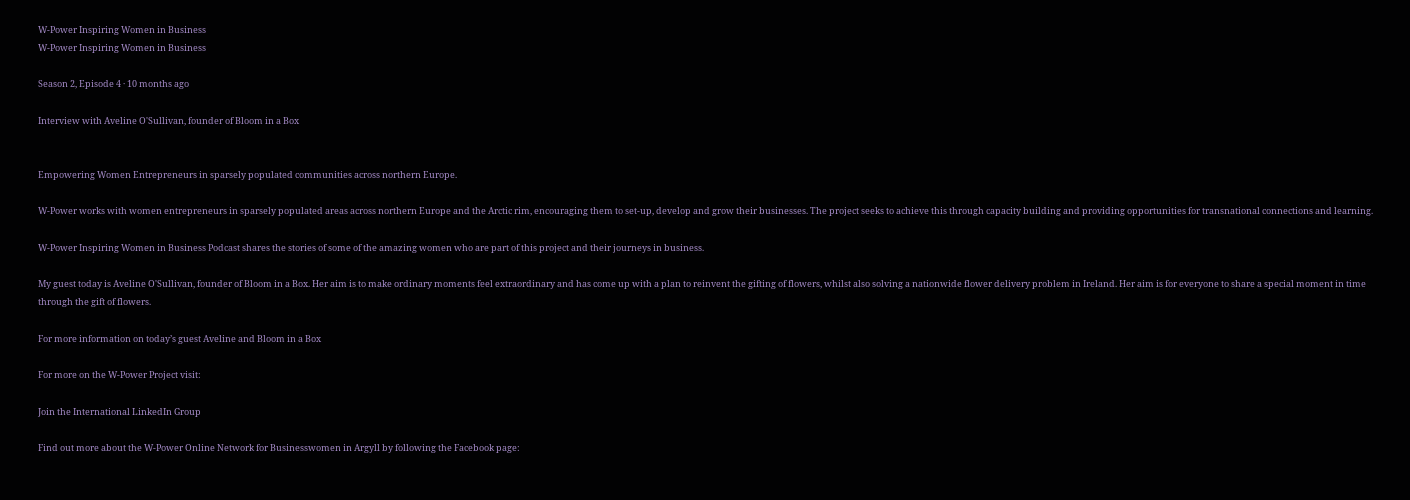W-Power Inspiring Women in Business
W-Power Inspiring Women in Business

Season 2, Episode 4 · 10 months ago

Interview with Aveline O'Sullivan, founder of Bloom in a Box


Empowering Women Entrepreneurs in sparsely populated communities across northern Europe.

W-Power works with women entrepreneurs in sparsely populated areas across northern Europe and the Arctic rim, encouraging them to set-up, develop and grow their businesses. The project seeks to achieve this through capacity building and providing opportunities for transnational connections and learning.

W-Power Inspiring Women in Business Podcast shares the stories of some of the amazing women who are part of this project and their journeys in business.

My guest today is Aveline O'Sullivan, founder of Bloom in a Box. Her aim is to make ordinary moments feel extraordinary and has come up with a plan to reinvent the gifting of flowers, whilst also solving a nationwide flower delivery problem in Ireland. Her aim is for everyone to share a special moment in time through the gift of flowers.

For more information on today’s guest Aveline and Bloom in a Box

For more on the W-Power Project visit:

Join the International LinkedIn Group

Find out more about the W-Power Online Network for Businesswomen in Argyll by following the Facebook page: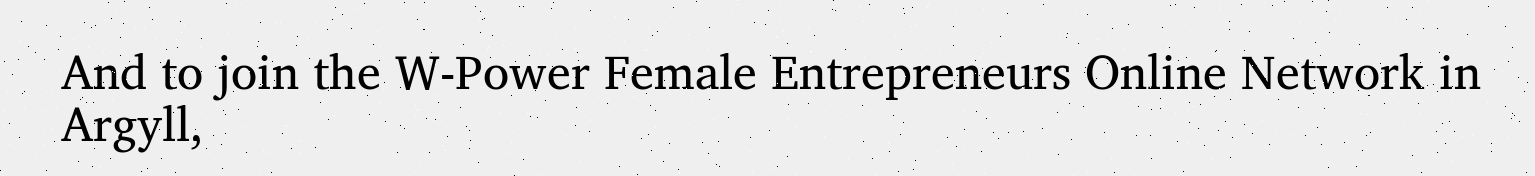And to join the W-Power Female Entrepreneurs Online Network in Argyll,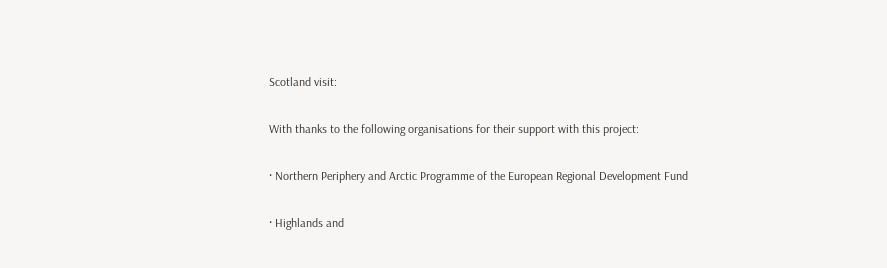Scotland visit:

With thanks to the following organisations for their support with this project:

· Northern Periphery and Arctic Programme of the European Regional Development Fund

· Highlands and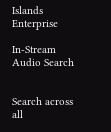Islands Enterprise

In-Stream Audio Search


Search across all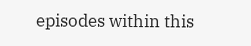episodes within this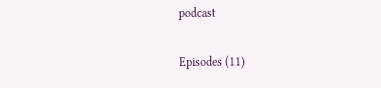podcast

Episodes (11)